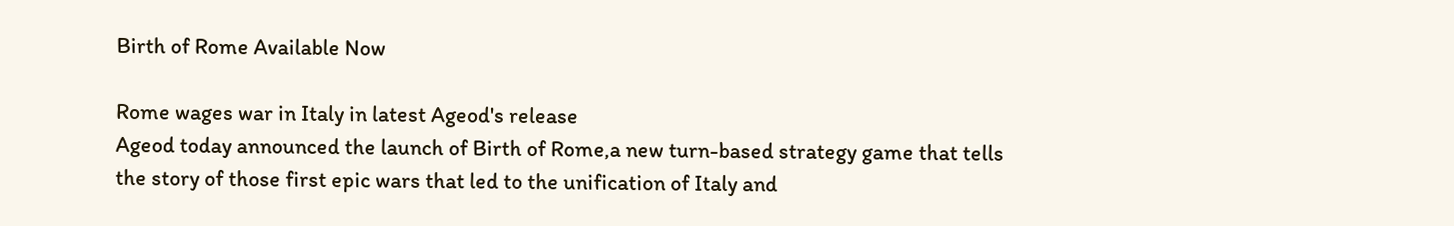Birth of Rome Available Now

Rome wages war in Italy in latest Ageod's release
Ageod today announced the launch of Birth of Rome,a new turn-based strategy game that tells the story of those first epic wars that led to the unification of Italy and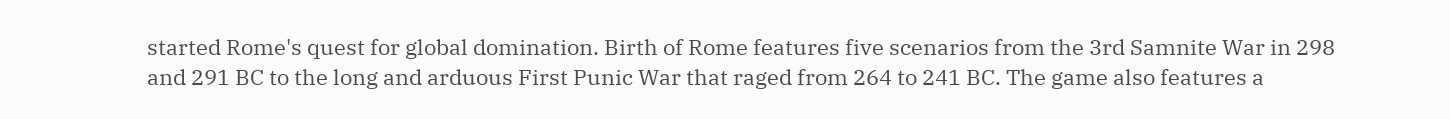started Rome's quest for global domination. Birth of Rome features five scenarios from the 3rd Samnite War in 298 and 291 BC to the long and arduous First Punic War that raged from 264 to 241 BC. The game also features a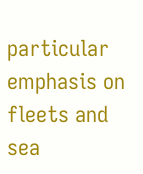particular emphasis on fleets and sea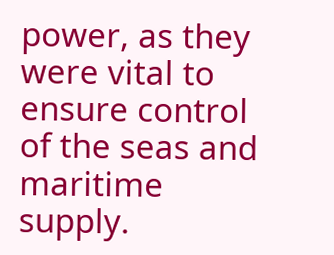power, as they were vital to ensure control of the seas and maritime supply.